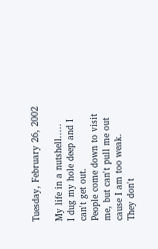Tuesday, February 26, 2002

My life in a nutshell.....
I dug my hole deep and I can't get out.
People come down to visit me, but can't pull me out cause I am too weak.
They don't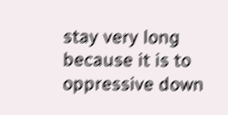stay very long because it is to oppressive down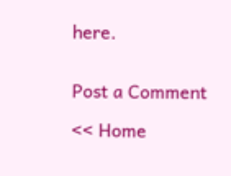here.


Post a Comment

<< Home